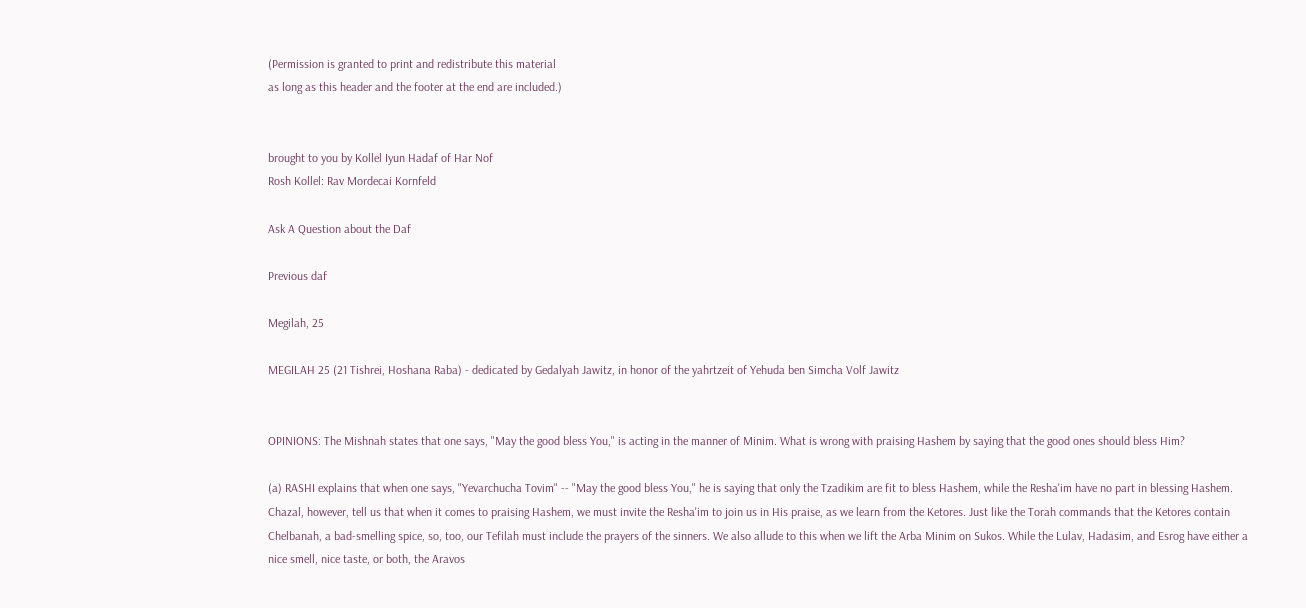(Permission is granted to print and redistribute this material
as long as this header and the footer at the end are included.)


brought to you by Kollel Iyun Hadaf of Har Nof
Rosh Kollel: Rav Mordecai Kornfeld

Ask A Question about the Daf

Previous daf

Megilah, 25

MEGILAH 25 (21 Tishrei, Hoshana Raba) - dedicated by Gedalyah Jawitz, in honor of the yahrtzeit of Yehuda ben Simcha Volf Jawitz


OPINIONS: The Mishnah states that one says, "May the good bless You," is acting in the manner of Minim. What is wrong with praising Hashem by saying that the good ones should bless Him?

(a) RASHI explains that when one says, "Yevarchucha Tovim" -- "May the good bless You," he is saying that only the Tzadikim are fit to bless Hashem, while the Resha'im have no part in blessing Hashem. Chazal, however, tell us that when it comes to praising Hashem, we must invite the Resha'im to join us in His praise, as we learn from the Ketores. Just like the Torah commands that the Ketores contain Chelbanah, a bad-smelling spice, so, too, our Tefilah must include the prayers of the sinners. We also allude to this when we lift the Arba Minim on Sukos. While the Lulav, Hadasim, and Esrog have either a nice smell, nice taste, or both, the Aravos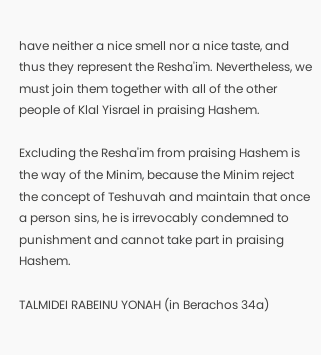have neither a nice smell nor a nice taste, and thus they represent the Resha'im. Nevertheless, we must join them together with all of the other people of Klal Yisrael in praising Hashem.

Excluding the Resha'im from praising Hashem is the way of the Minim, because the Minim reject the concept of Teshuvah and maintain that once a person sins, he is irrevocably condemned to punishment and cannot take part in praising Hashem.

TALMIDEI RABEINU YONAH (in Berachos 34a)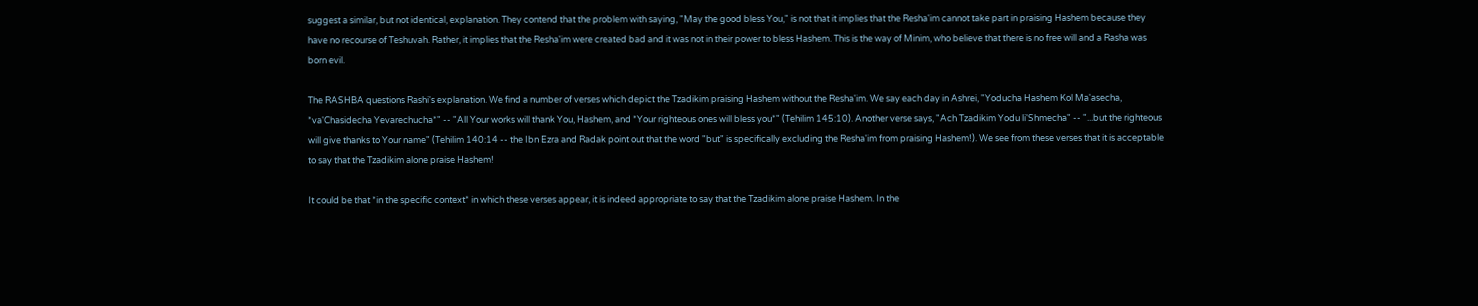suggest a similar, but not identical, explanation. They contend that the problem with saying, "May the good bless You," is not that it implies that the Resha'im cannot take part in praising Hashem because they have no recourse of Teshuvah. Rather, it implies that the Resha'im were created bad and it was not in their power to bless Hashem. This is the way of Minim, who believe that there is no free will and a Rasha was born evil.

The RASHBA questions Rashi's explanation. We find a number of verses which depict the Tzadikim praising Hashem without the Resha'im. We say each day in Ashrei, "Yoducha Hashem Kol Ma'asecha, *va'Chasidecha Yevarechucha*" -- "All Your works will thank You, Hashem, and *Your righteous ones will bless you*" (Tehilim 145:10). Another verse says, "Ach Tzadikim Yodu li'Shmecha" -- "...but the righteous will give thanks to Your name" (Tehilim 140:14 -- the Ibn Ezra and Radak point out that the word "but" is specifically excluding the Resha'im from praising Hashem!). We see from these verses that it is acceptable to say that the Tzadikim alone praise Hashem!

It could be that *in the specific context* in which these verses appear, it is indeed appropriate to say that the Tzadikim alone praise Hashem. In the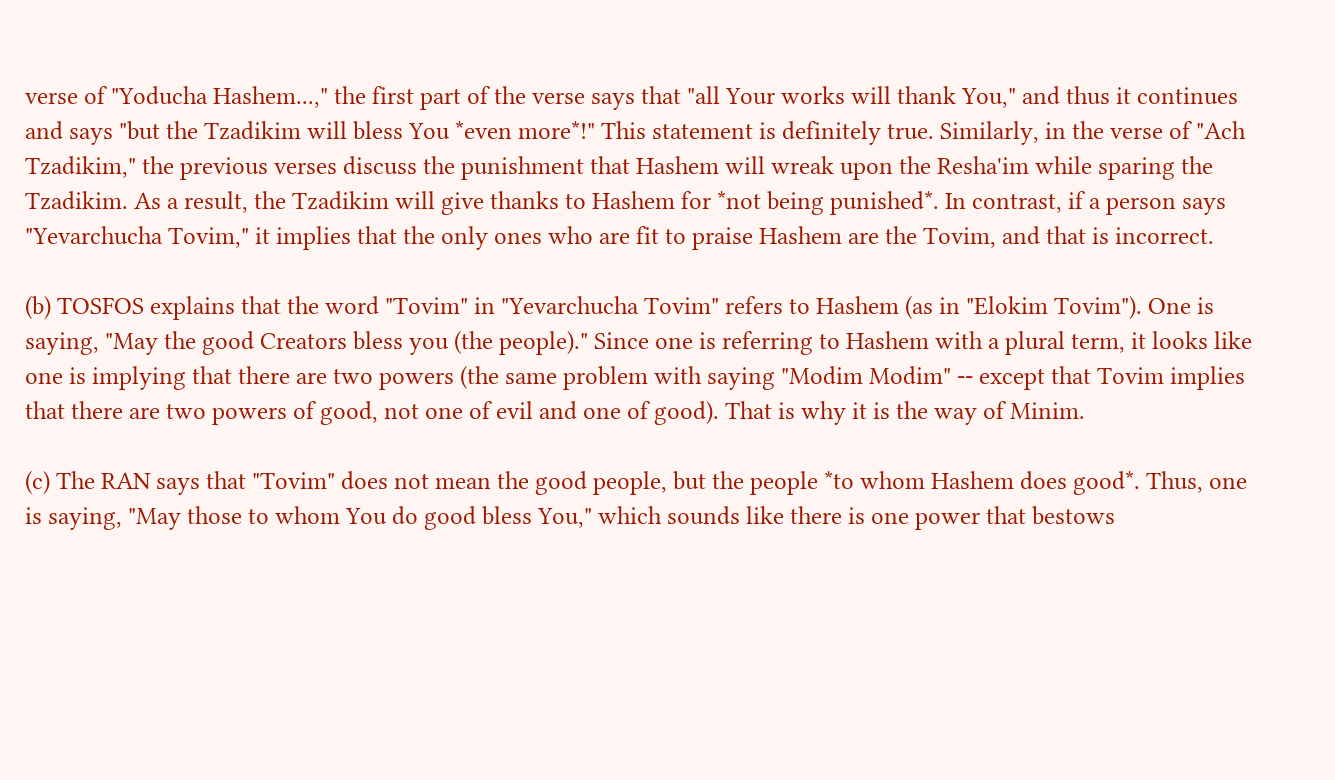verse of "Yoducha Hashem...," the first part of the verse says that "all Your works will thank You," and thus it continues and says "but the Tzadikim will bless You *even more*!" This statement is definitely true. Similarly, in the verse of "Ach Tzadikim," the previous verses discuss the punishment that Hashem will wreak upon the Resha'im while sparing the Tzadikim. As a result, the Tzadikim will give thanks to Hashem for *not being punished*. In contrast, if a person says "Yevarchucha Tovim," it implies that the only ones who are fit to praise Hashem are the Tovim, and that is incorrect.

(b) TOSFOS explains that the word "Tovim" in "Yevarchucha Tovim" refers to Hashem (as in "Elokim Tovim"). One is saying, "May the good Creators bless you (the people)." Since one is referring to Hashem with a plural term, it looks like one is implying that there are two powers (the same problem with saying "Modim Modim" -- except that Tovim implies that there are two powers of good, not one of evil and one of good). That is why it is the way of Minim.

(c) The RAN says that "Tovim" does not mean the good people, but the people *to whom Hashem does good*. Thus, one is saying, "May those to whom You do good bless You," which sounds like there is one power that bestows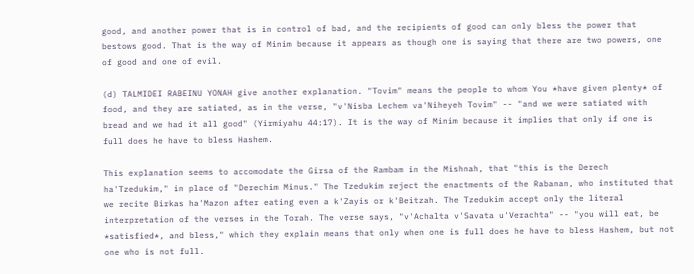good, and another power that is in control of bad, and the recipients of good can only bless the power that bestows good. That is the way of Minim because it appears as though one is saying that there are two powers, one of good and one of evil.

(d) TALMIDEI RABEINU YONAH give another explanation. "Tovim" means the people to whom You *have given plenty* of food, and they are satiated, as in the verse, "v'Nisba Lechem va'Niheyeh Tovim" -- "and we were satiated with bread and we had it all good" (Yirmiyahu 44:17). It is the way of Minim because it implies that only if one is full does he have to bless Hashem.

This explanation seems to accomodate the Girsa of the Rambam in the Mishnah, that "this is the Derech ha'Tzedukim," in place of "Derechim Minus." The Tzedukim reject the enactments of the Rabanan, who instituted that we recite Birkas ha'Mazon after eating even a k'Zayis or k'Beitzah. The Tzedukim accept only the literal interpretation of the verses in the Torah. The verse says, "v'Achalta v'Savata u'Verachta" -- "you will eat, be *satisfied*, and bless," which they explain means that only when one is full does he have to bless Hashem, but not one who is not full.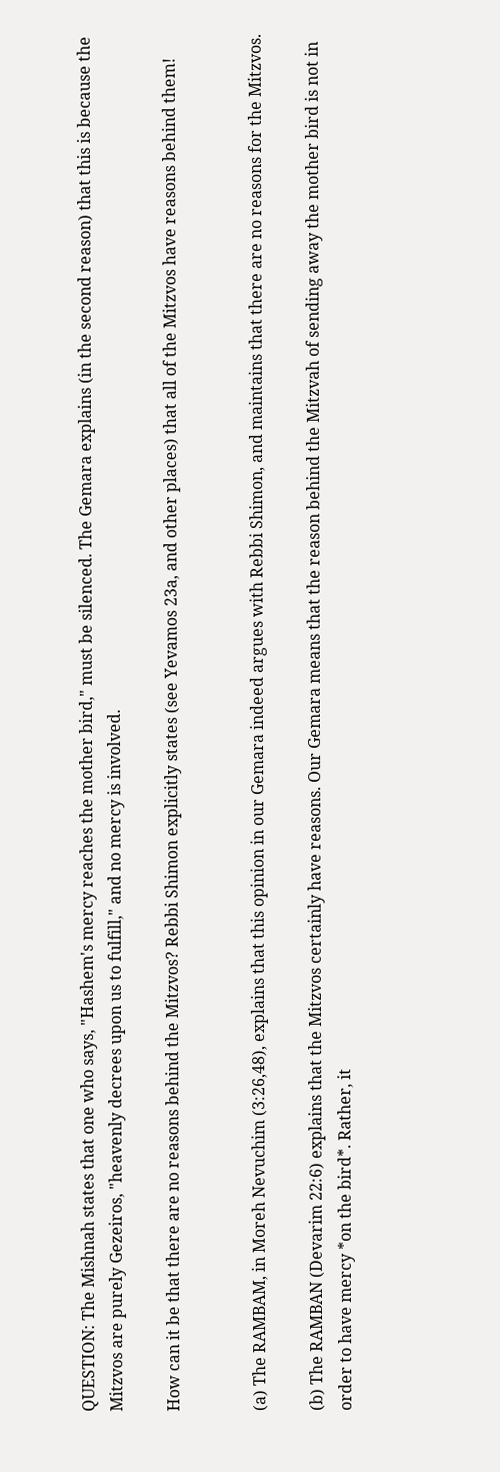QUESTION: The Mishnah states that one who says, "Hashem's mercy reaches the mother bird," must be silenced. The Gemara explains (in the second reason) that this is because the Mitzvos are purely Gezeiros, "heavenly decrees upon us to fulfill," and no mercy is involved.

How can it be that there are no reasons behind the Mitzvos? Rebbi Shimon explicitly states (see Yevamos 23a, and other places) that all of the Mitzvos have reasons behind them!


(a) The RAMBAM, in Moreh Nevuchim (3:26,48), explains that this opinion in our Gemara indeed argues with Rebbi Shimon, and maintains that there are no reasons for the Mitzvos.

(b) The RAMBAN (Devarim 22:6) explains that the Mitzvos certainly have reasons. Our Gemara means that the reason behind the Mitzvah of sending away the mother bird is not in order to have mercy *on the bird*. Rather, it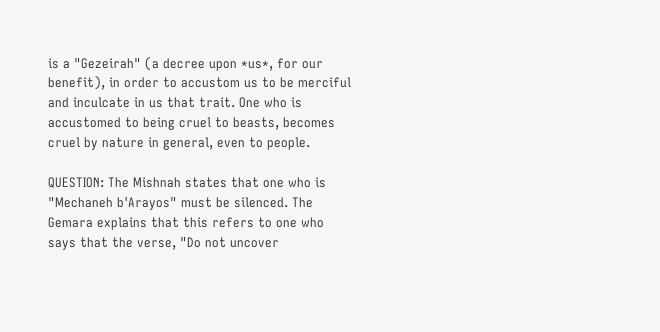is a "Gezeirah" (a decree upon *us*, for our benefit), in order to accustom us to be merciful and inculcate in us that trait. One who is accustomed to being cruel to beasts, becomes cruel by nature in general, even to people.

QUESTION: The Mishnah states that one who is "Mechaneh b'Arayos" must be silenced. The Gemara explains that this refers to one who says that the verse, "Do not uncover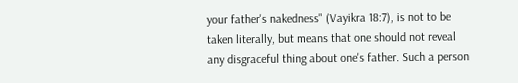your father's nakedness" (Vayikra 18:7), is not to be taken literally, but means that one should not reveal any disgraceful thing about one's father. Such a person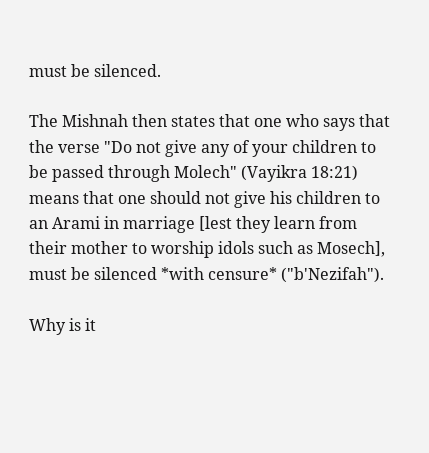must be silenced.

The Mishnah then states that one who says that the verse "Do not give any of your children to be passed through Molech" (Vayikra 18:21) means that one should not give his children to an Arami in marriage [lest they learn from their mother to worship idols such as Mosech], must be silenced *with censure* ("b'Nezifah").

Why is it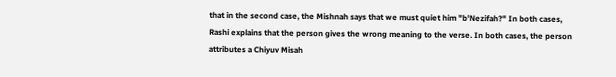that in the second case, the Mishnah says that we must quiet him "b'Nezifah?" In both cases, Rashi explains that the person gives the wrong meaning to the verse. In both cases, the person attributes a Chiyuv Misah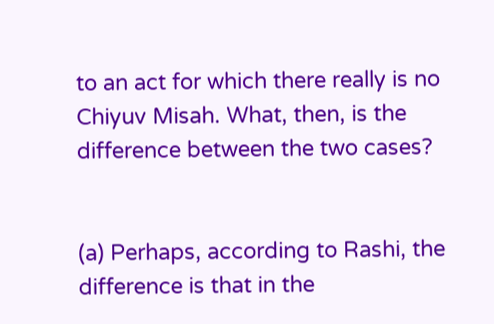to an act for which there really is no Chiyuv Misah. What, then, is the difference between the two cases?


(a) Perhaps, according to Rashi, the difference is that in the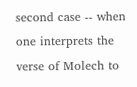second case -- when one interprets the verse of Molech to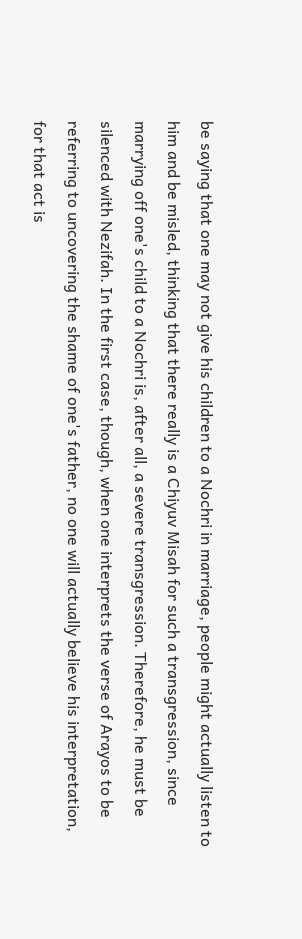be saying that one may not give his children to a Nochri in marriage, people might actually listen to him and be misled, thinking that there really is a Chiyuv Misah for such a transgression, since marrying off one's child to a Nochri is, after all, a severe transgression. Therefore, he must be silenced with Nezifah. In the first case, though, when one interprets the verse of Arayos to be referring to uncovering the shame of one's father, no one will actually believe his interpretation, for that act is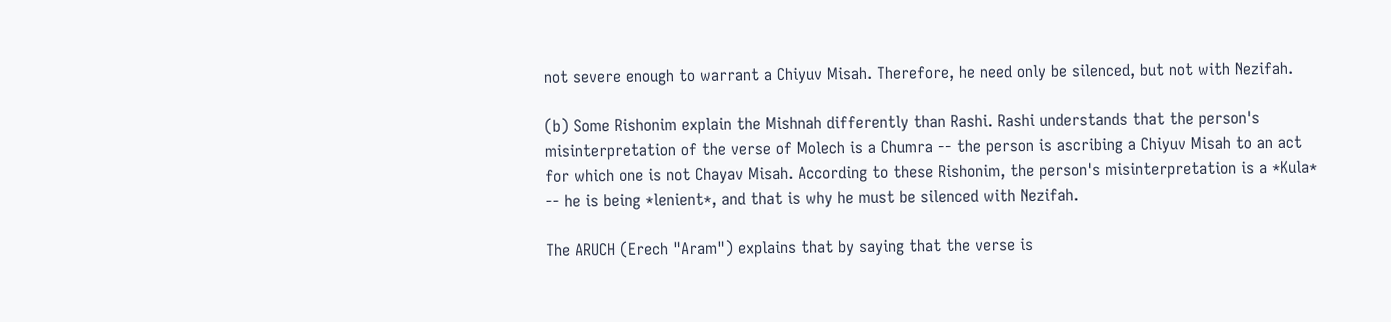not severe enough to warrant a Chiyuv Misah. Therefore, he need only be silenced, but not with Nezifah.

(b) Some Rishonim explain the Mishnah differently than Rashi. Rashi understands that the person's misinterpretation of the verse of Molech is a Chumra -- the person is ascribing a Chiyuv Misah to an act for which one is not Chayav Misah. According to these Rishonim, the person's misinterpretation is a *Kula* -- he is being *lenient*, and that is why he must be silenced with Nezifah.

The ARUCH (Erech "Aram") explains that by saying that the verse is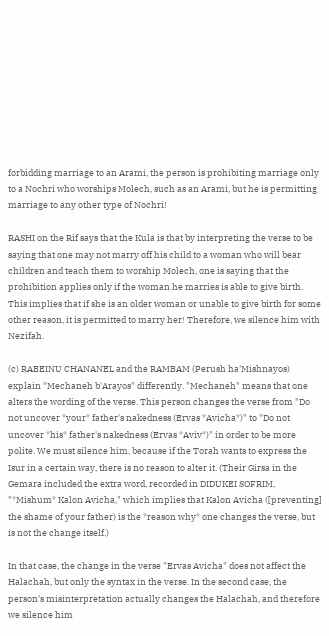forbidding marriage to an Arami, the person is prohibiting marriage only to a Nochri who worships Molech, such as an Arami, but he is permitting marriage to any other type of Nochri!

RASHI on the Rif says that the Kula is that by interpreting the verse to be saying that one may not marry off his child to a woman who will bear children and teach them to worship Molech, one is saying that the prohibition applies only if the woman he marries is able to give birth. This implies that if she is an older woman or unable to give birth for some other reason, it is permitted to marry her! Therefore, we silence him with Nezifah.

(c) RABEINU CHANANEL and the RAMBAM (Perush ha'Mishnayos) explain "Mechaneh b'Arayos" differently. "Mechaneh" means that one alters the wording of the verse. This person changes the verse from "Do not uncover *your* father's nakedness (Ervas *Avicha*)" to "Do not uncover *his* father's nakedness (Ervas *Aviv*)" in order to be more polite. We must silence him, because if the Torah wants to express the Isur in a certain way, there is no reason to alter it. (Their Girsa in the Gemara included the extra word, recorded in DIDUKEI SOFRIM, "*Mishum* Kalon Avicha," which implies that Kalon Avicha ([preventing] the shame of your father) is the *reason why* one changes the verse, but is not the change itself.)

In that case, the change in the verse "Ervas Avicha" does not affect the Halachah, but only the syntax in the verse. In the second case, the person's misinterpretation actually changes the Halachah, and therefore we silence him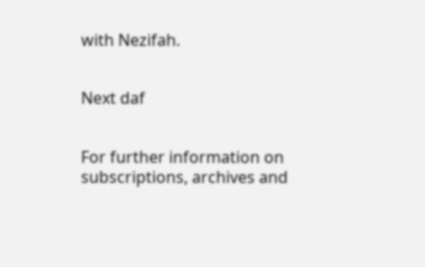with Nezifah.


Next daf


For further information on
subscriptions, archives and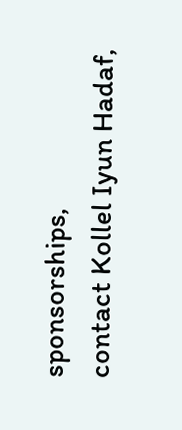sponsorships,
contact Kollel Iyun Hadaf,